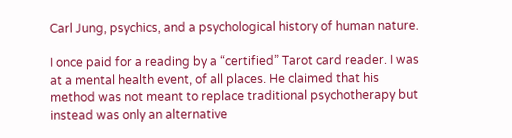Carl Jung, psychics, and a psychological history of human nature.

I once paid for a reading by a “certified” Tarot card reader. I was at a mental health event, of all places. He claimed that his method was not meant to replace traditional psychotherapy but instead was only an alternative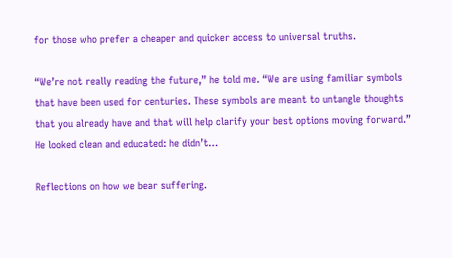for those who prefer a cheaper and quicker access to universal truths.

“We’re not really reading the future,” he told me. “We are using familiar symbols that have been used for centuries. These symbols are meant to untangle thoughts that you already have and that will help clarify your best options moving forward.” He looked clean and educated: he didn’t…

Reflections on how we bear suffering.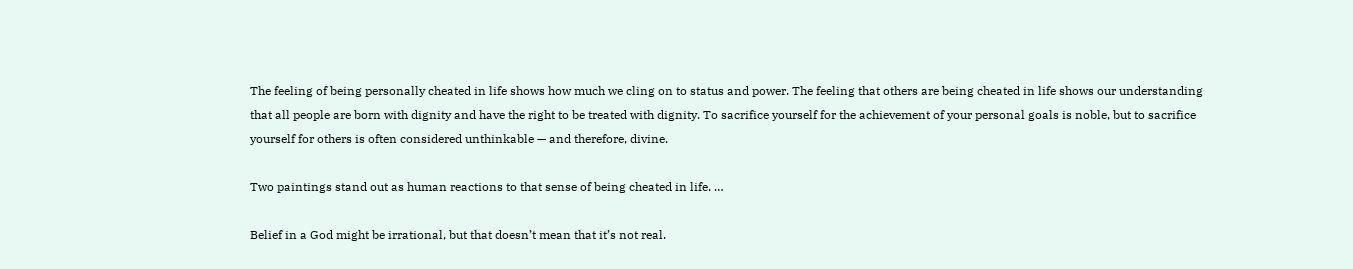The feeling of being personally cheated in life shows how much we cling on to status and power. The feeling that others are being cheated in life shows our understanding that all people are born with dignity and have the right to be treated with dignity. To sacrifice yourself for the achievement of your personal goals is noble, but to sacrifice yourself for others is often considered unthinkable — and therefore, divine.

Two paintings stand out as human reactions to that sense of being cheated in life. …

Belief in a God might be irrational, but that doesn’t mean that it’s not real.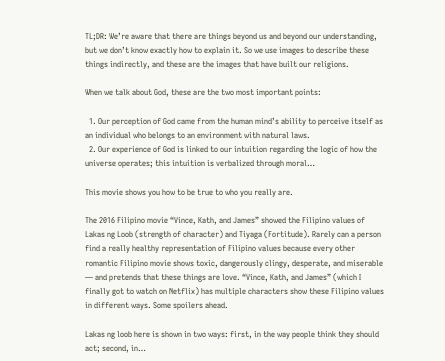TL;DR: We’re aware that there are things beyond us and beyond our understanding, but we don’t know exactly how to explain it. So we use images to describe these things indirectly, and these are the images that have built our religions.

When we talk about God, these are the two most important points:

  1. Our perception of God came from the human mind’s ability to perceive itself as an individual who belongs to an environment with natural laws.
  2. Our experience of God is linked to our intuition regarding the logic of how the universe operates; this intuition is verbalized through moral…

This movie shows you how to be true to who you really are.

The 2016 Filipino movie “Vince, Kath, and James” showed the Filipino values of Lakas ng Loob (strength of character) and Tiyaga (Fortitude). Rarely can a person find a really healthy representation of Filipino values because every other romantic Filipino movie shows toxic, dangerously clingy, desperate, and miserable — and pretends that these things are love. “Vince, Kath, and James” (which I finally got to watch on Netflix) has multiple characters show these Filipino values in different ways. Some spoilers ahead.

Lakas ng loob here is shown in two ways: first, in the way people think they should act; second, in…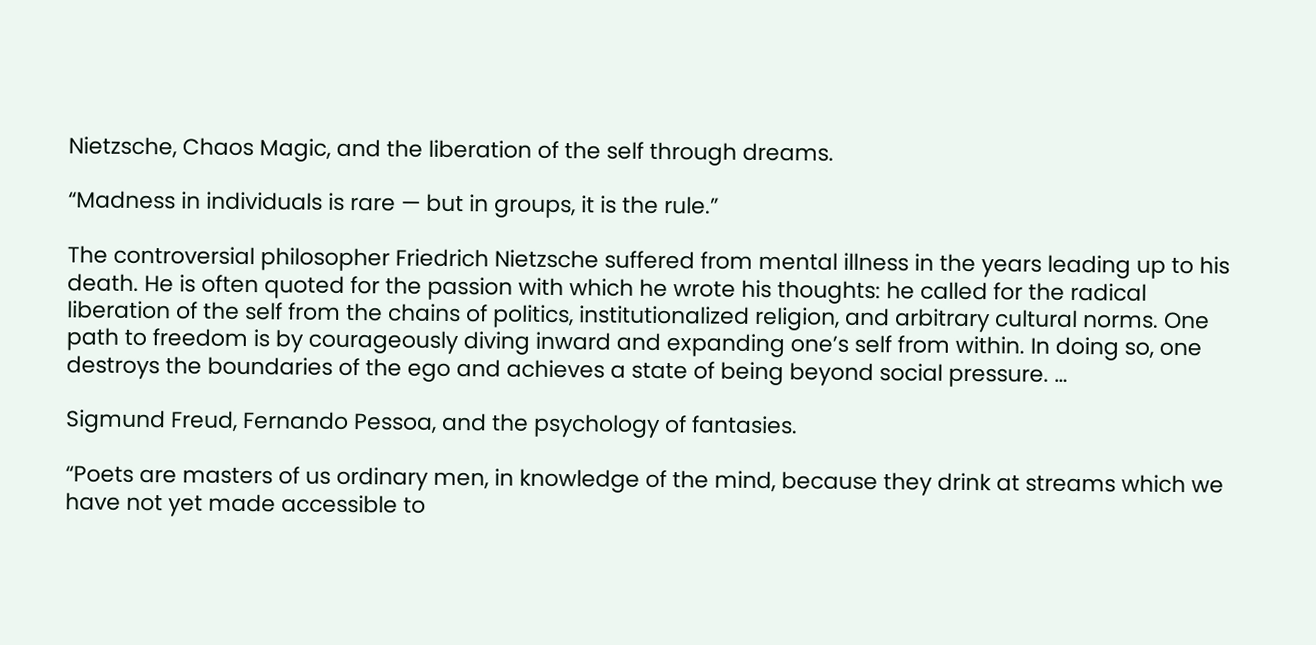Nietzsche, Chaos Magic, and the liberation of the self through dreams.

“Madness in individuals is rare — but in groups, it is the rule.”

The controversial philosopher Friedrich Nietzsche suffered from mental illness in the years leading up to his death. He is often quoted for the passion with which he wrote his thoughts: he called for the radical liberation of the self from the chains of politics, institutionalized religion, and arbitrary cultural norms. One path to freedom is by courageously diving inward and expanding one’s self from within. In doing so, one destroys the boundaries of the ego and achieves a state of being beyond social pressure. …

Sigmund Freud, Fernando Pessoa, and the psychology of fantasies.

“Poets are masters of us ordinary men, in knowledge of the mind, because they drink at streams which we have not yet made accessible to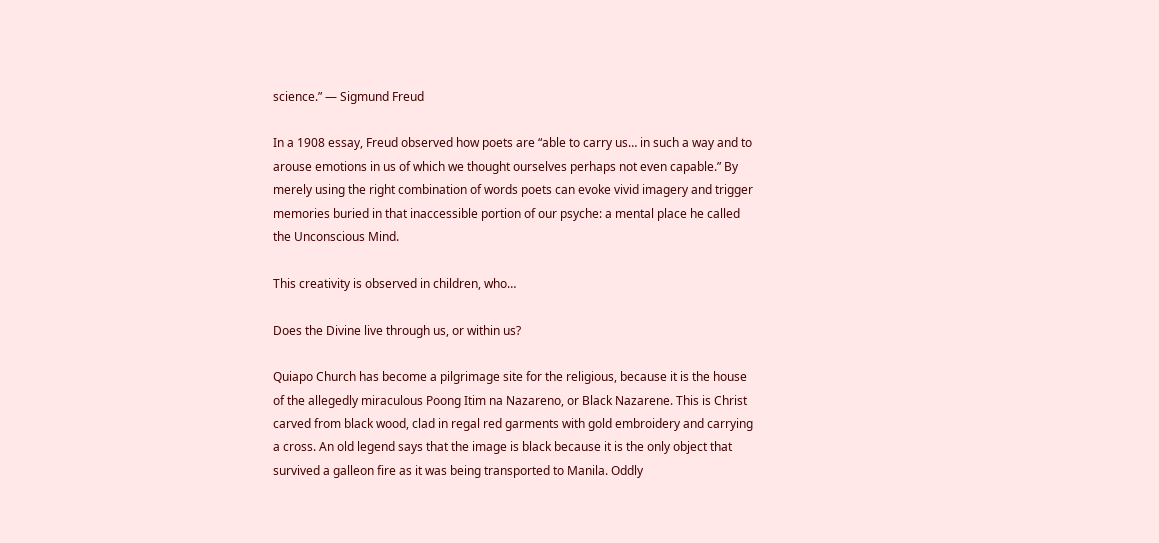science.” — Sigmund Freud

In a 1908 essay, Freud observed how poets are “able to carry us… in such a way and to arouse emotions in us of which we thought ourselves perhaps not even capable.” By merely using the right combination of words poets can evoke vivid imagery and trigger memories buried in that inaccessible portion of our psyche: a mental place he called the Unconscious Mind.

This creativity is observed in children, who…

Does the Divine live through us, or within us?

Quiapo Church has become a pilgrimage site for the religious, because it is the house of the allegedly miraculous Poong Itim na Nazareno, or Black Nazarene. This is Christ carved from black wood, clad in regal red garments with gold embroidery and carrying a cross. An old legend says that the image is black because it is the only object that survived a galleon fire as it was being transported to Manila. Oddly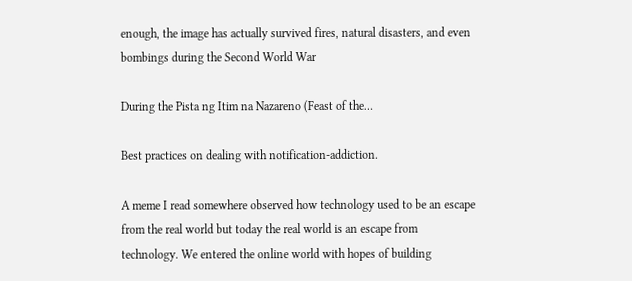enough, the image has actually survived fires, natural disasters, and even bombings during the Second World War

During the Pista ng Itim na Nazareno (Feast of the…

Best practices on dealing with notification-addiction.

A meme I read somewhere observed how technology used to be an escape from the real world but today the real world is an escape from technology. We entered the online world with hopes of building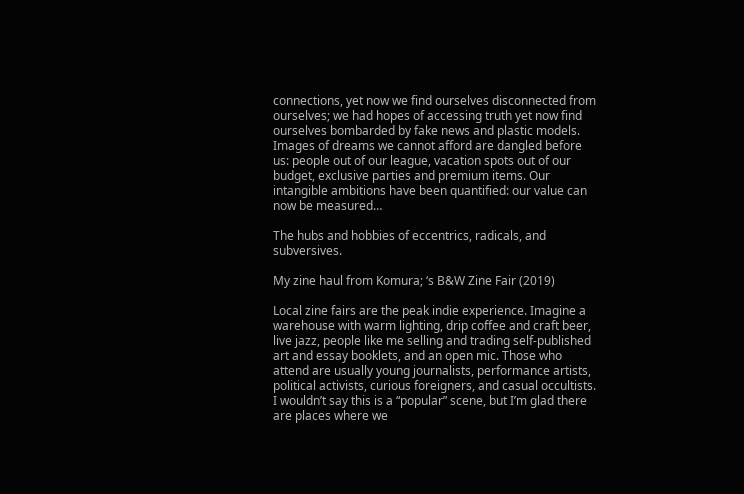connections, yet now we find ourselves disconnected from ourselves; we had hopes of accessing truth yet now find ourselves bombarded by fake news and plastic models. Images of dreams we cannot afford are dangled before us: people out of our league, vacation spots out of our budget, exclusive parties and premium items. Our intangible ambitions have been quantified: our value can now be measured…

The hubs and hobbies of eccentrics, radicals, and subversives.

My zine haul from Komura; ‘s B&W Zine Fair (2019)

Local zine fairs are the peak indie experience. Imagine a warehouse with warm lighting, drip coffee and craft beer, live jazz, people like me selling and trading self-published art and essay booklets, and an open mic. Those who attend are usually young journalists, performance artists, political activists, curious foreigners, and casual occultists. I wouldn’t say this is a “popular” scene, but I’m glad there are places where we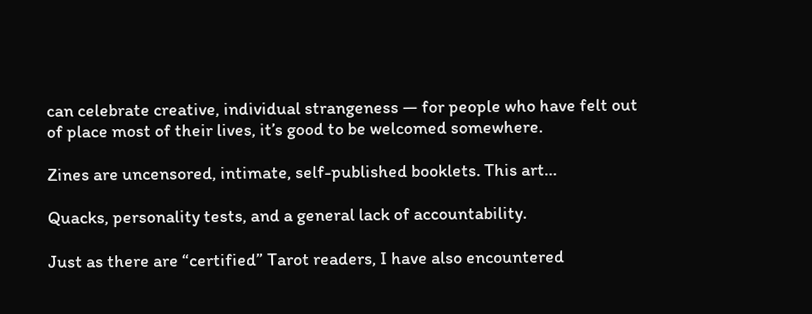can celebrate creative, individual strangeness — for people who have felt out of place most of their lives, it’s good to be welcomed somewhere.

Zines are uncensored, intimate, self-published booklets. This art…

Quacks, personality tests, and a general lack of accountability.

Just as there are “certified” Tarot readers, I have also encountered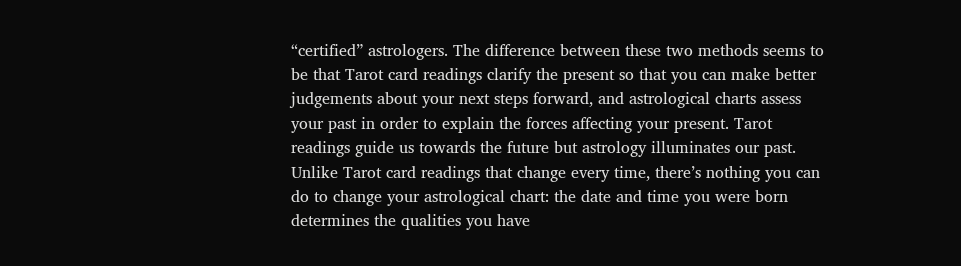“certified” astrologers. The difference between these two methods seems to be that Tarot card readings clarify the present so that you can make better judgements about your next steps forward, and astrological charts assess your past in order to explain the forces affecting your present. Tarot readings guide us towards the future but astrology illuminates our past. Unlike Tarot card readings that change every time, there’s nothing you can do to change your astrological chart: the date and time you were born determines the qualities you have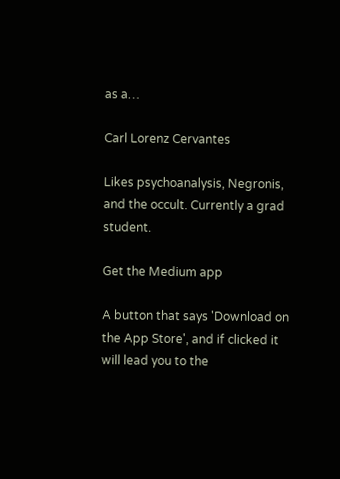as a…

Carl Lorenz Cervantes

Likes psychoanalysis, Negronis, and the occult. Currently a grad student.

Get the Medium app

A button that says 'Download on the App Store', and if clicked it will lead you to the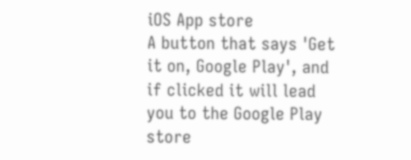iOS App store
A button that says 'Get it on, Google Play', and if clicked it will lead you to the Google Play store